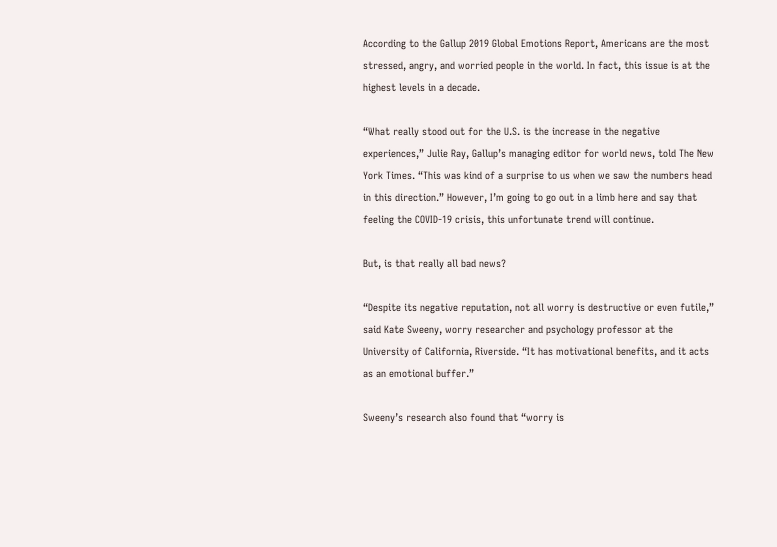According to the Gallup 2019 Global Emotions Report, Americans are the most stressed, angry, and worried people in the world. In fact, this issue is at the highest levels in a decade.

“What really stood out for the U.S. is the increase in the negative experiences,” Julie Ray, Gallup’s managing editor for world news, told The New York Times. “This was kind of a surprise to us when we saw the numbers head in this direction.” However, I’m going to go out in a limb here and say that feeling the COVID-19 crisis, this unfortunate trend will continue.

But, is that really all bad news?

“Despite its negative reputation, not all worry is destructive or even futile,” said Kate Sweeny, worry researcher and psychology professor at the University of California, Riverside. “It has motivational benefits, and it acts as an emotional buffer.”

Sweeny’s research also found that “worry is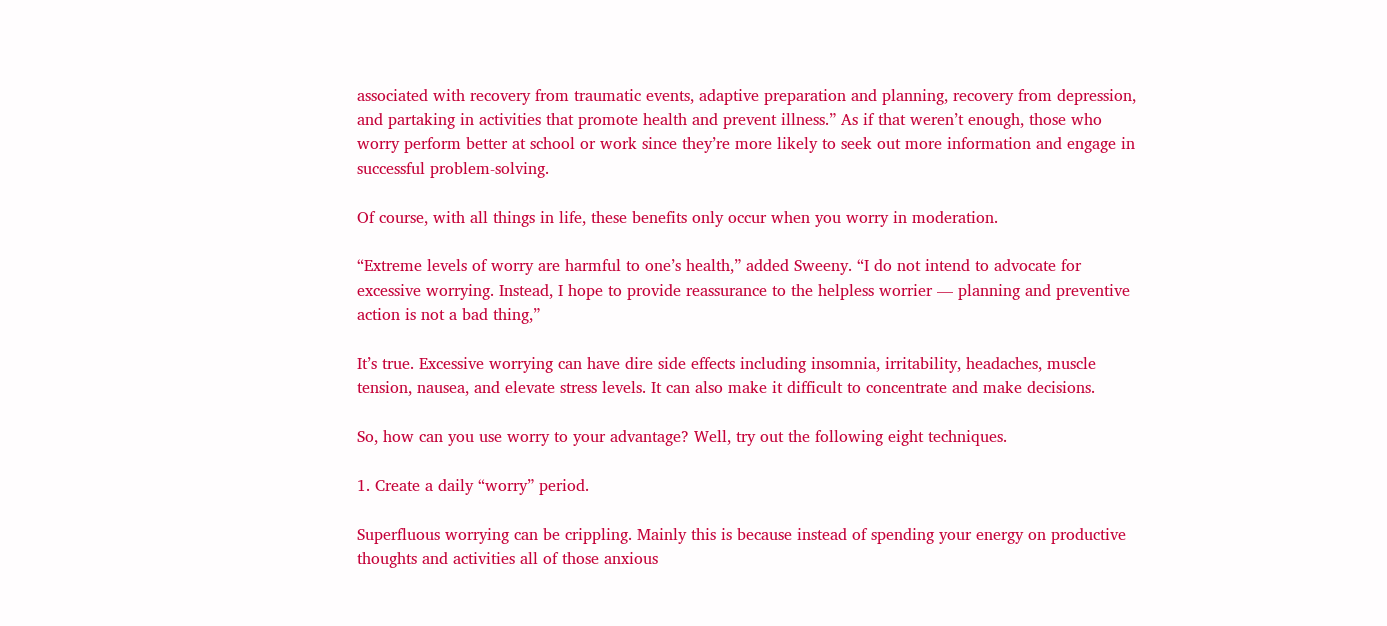associated with recovery from traumatic events, adaptive preparation and planning, recovery from depression, and partaking in activities that promote health and prevent illness.” As if that weren’t enough, those who worry perform better at school or work since they’re more likely to seek out more information and engage in successful problem-solving.

Of course, with all things in life, these benefits only occur when you worry in moderation.

“Extreme levels of worry are harmful to one’s health,” added Sweeny. “I do not intend to advocate for excessive worrying. Instead, I hope to provide reassurance to the helpless worrier — planning and preventive action is not a bad thing,”

It’s true. Excessive worrying can have dire side effects including insomnia, irritability, headaches, muscle tension, nausea, and elevate stress levels. It can also make it difficult to concentrate and make decisions.

So, how can you use worry to your advantage? Well, try out the following eight techniques.

1. Create a daily “worry” period.

Superfluous worrying can be crippling. Mainly this is because instead of spending your energy on productive thoughts and activities all of those anxious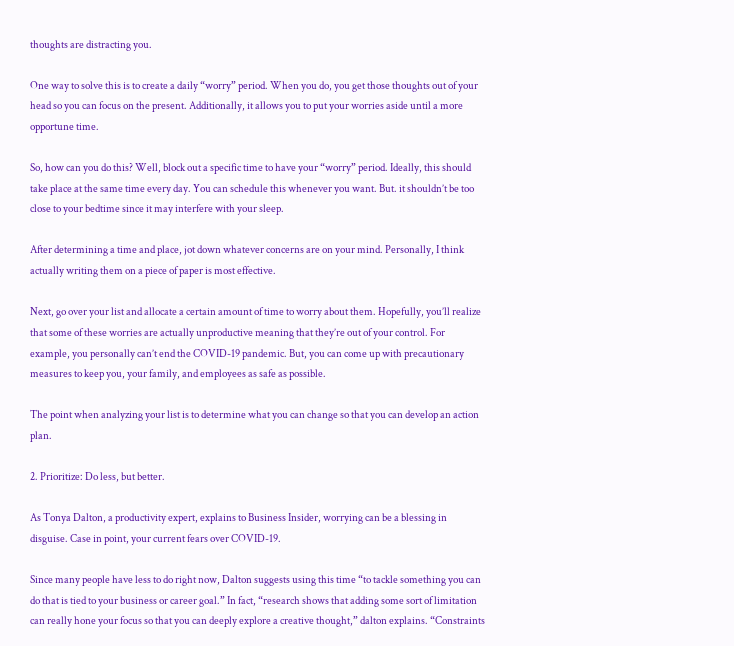thoughts are distracting you.

One way to solve this is to create a daily “worry” period. When you do, you get those thoughts out of your head so you can focus on the present. Additionally, it allows you to put your worries aside until a more opportune time.

So, how can you do this? Well, block out a specific time to have your “worry” period. Ideally, this should take place at the same time every day. You can schedule this whenever you want. But. it shouldn’t be too close to your bedtime since it may interfere with your sleep.

After determining a time and place, jot down whatever concerns are on your mind. Personally, I think actually writing them on a piece of paper is most effective.

Next, go over your list and allocate a certain amount of time to worry about them. Hopefully, you’ll realize that some of these worries are actually unproductive meaning that they’re out of your control. For example, you personally can’t end the COVID-19 pandemic. But, you can come up with precautionary measures to keep you, your family, and employees as safe as possible.

The point when analyzing your list is to determine what you can change so that you can develop an action plan.

2. Prioritize: Do less, but better.

As Tonya Dalton, a productivity expert, explains to Business Insider, worrying can be a blessing in disguise. Case in point, your current fears over COVID-19.

Since many people have less to do right now, Dalton suggests using this time “to tackle something you can do that is tied to your business or career goal.” In fact, “research shows that adding some sort of limitation can really hone your focus so that you can deeply explore a creative thought,” dalton explains. “Constraints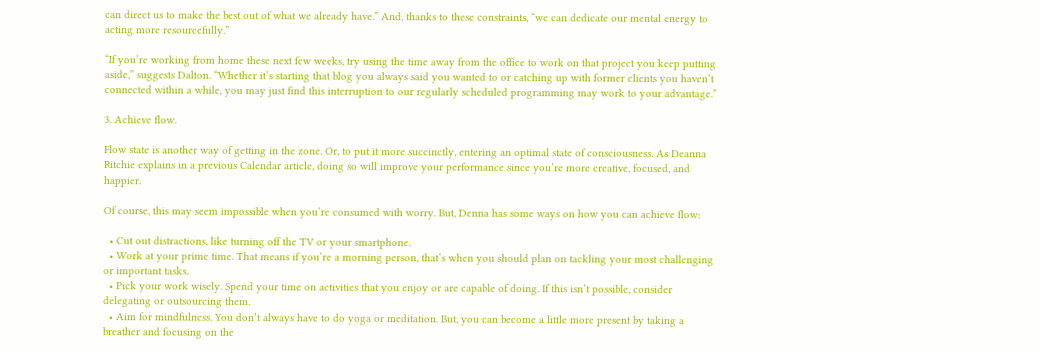can direct us to make the best out of what we already have.” And, thanks to these constraints, “we can dedicate our mental energy to acting more resourcefully.”

“If you’re working from home these next few weeks, try using the time away from the office to work on that project you keep putting aside,” suggests Dalton. “Whether it’s starting that blog you always said you wanted to or catching up with former clients you haven’t connected within a while, you may just find this interruption to our regularly scheduled programming may work to your advantage.”

3. Achieve flow.

Flow state is another way of getting in the zone. Or, to put it more succinctly, entering an optimal state of consciousness. As Deanna Ritchie explains in a previous Calendar article, doing so will improve your performance since you’re more creative, focused, and happier.

Of course, this may seem impossible when you’re consumed with worry. But, Denna has some ways on how you can achieve flow:

  • Cut out distractions, like turning off the TV or your smartphone.
  • Work at your prime time. That means if you’re a morning person, that’s when you should plan on tackling your most challenging or important tasks.
  • Pick your work wisely. Spend your time on activities that you enjoy or are capable of doing. If this isn’t possible, consider delegating or outsourcing them.
  • Aim for mindfulness. You don’t always have to do yoga or meditation. But, you can become a little more present by taking a breather and focusing on the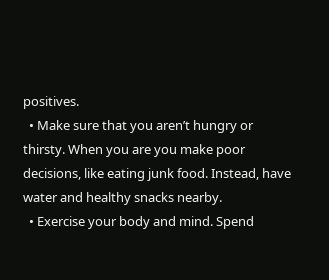positives.
  • Make sure that you aren’t hungry or thirsty. When you are you make poor decisions, like eating junk food. Instead, have water and healthy snacks nearby.
  • Exercise your body and mind. Spend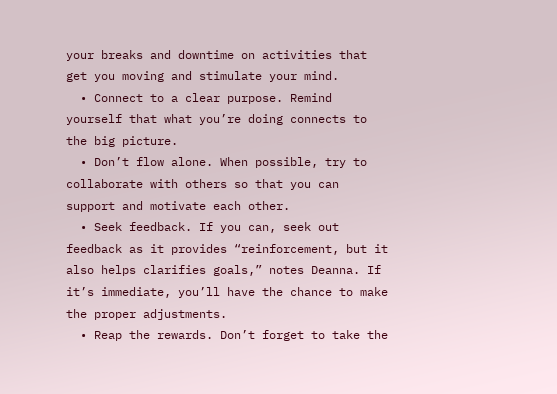your breaks and downtime on activities that get you moving and stimulate your mind.
  • Connect to a clear purpose. Remind yourself that what you’re doing connects to the big picture.
  • Don’t flow alone. When possible, try to collaborate with others so that you can support and motivate each other.
  • Seek feedback. If you can, seek out feedback as it provides “reinforcement, but it also helps clarifies goals,” notes Deanna. If it’s immediate, you’ll have the chance to make the proper adjustments.
  • Reap the rewards. Don’t forget to take the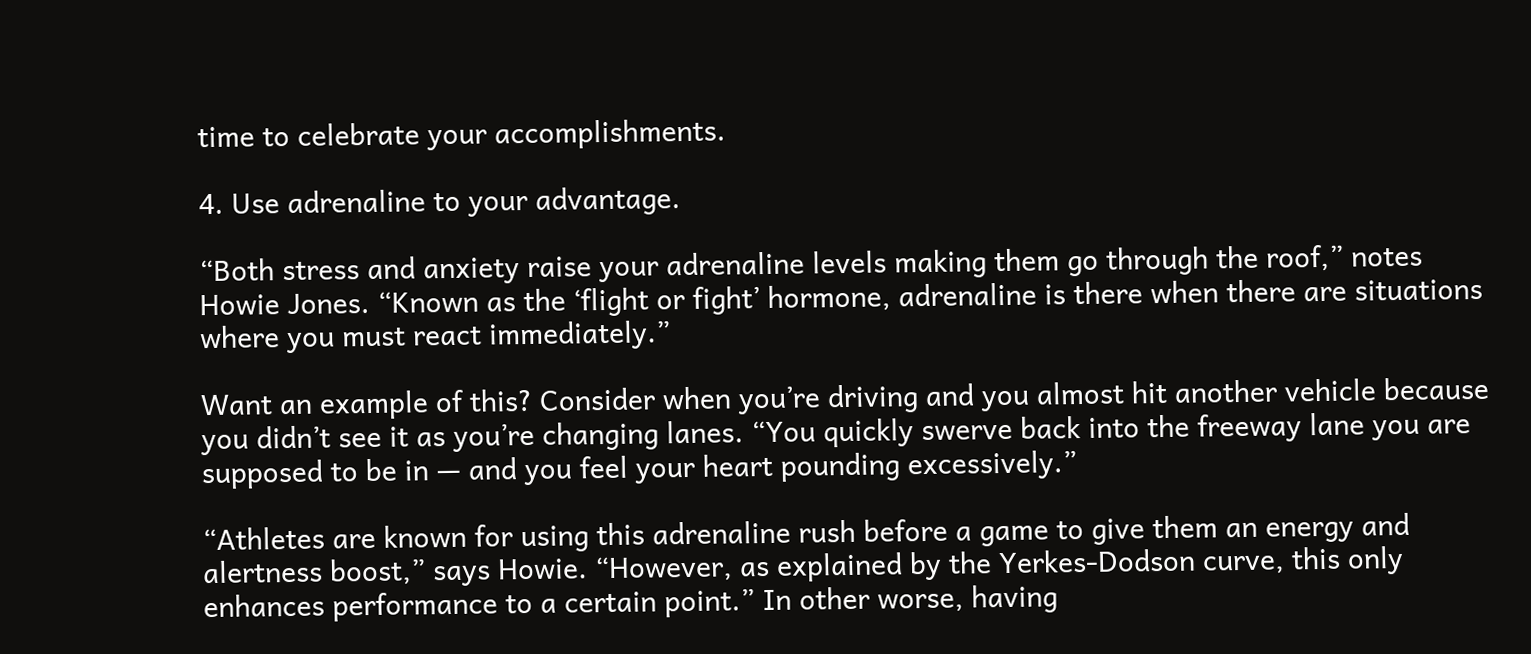time to celebrate your accomplishments.

4. Use adrenaline to your advantage.

“Both stress and anxiety raise your adrenaline levels making them go through the roof,” notes Howie Jones. “Known as the ‘flight or fight’ hormone, adrenaline is there when there are situations where you must react immediately.”

Want an example of this? Consider when you’re driving and you almost hit another vehicle because you didn’t see it as you’re changing lanes. “You quickly swerve back into the freeway lane you are supposed to be in — and you feel your heart pounding excessively.”

“Athletes are known for using this adrenaline rush before a game to give them an energy and alertness boost,” says Howie. “However, as explained by the Yerkes-Dodson curve, this only enhances performance to a certain point.” In other worse, having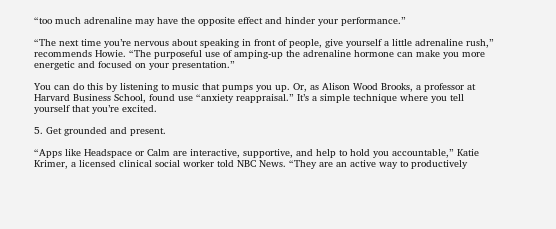“too much adrenaline may have the opposite effect and hinder your performance.”

“The next time you’re nervous about speaking in front of people, give yourself a little adrenaline rush,” recommends Howie. “The purposeful use of amping-up the adrenaline hormone can make you more energetic and focused on your presentation.”

You can do this by listening to music that pumps you up. Or, as Alison Wood Brooks, a professor at Harvard Business School, found use “anxiety reappraisal.” It’s a simple technique where you tell yourself that you’re excited.

5. Get grounded and present.

“Apps like Headspace or Calm are interactive, supportive, and help to hold you accountable,” Katie Krimer, a licensed clinical social worker told NBC News. “They are an active way to productively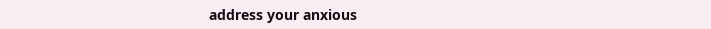address your anxious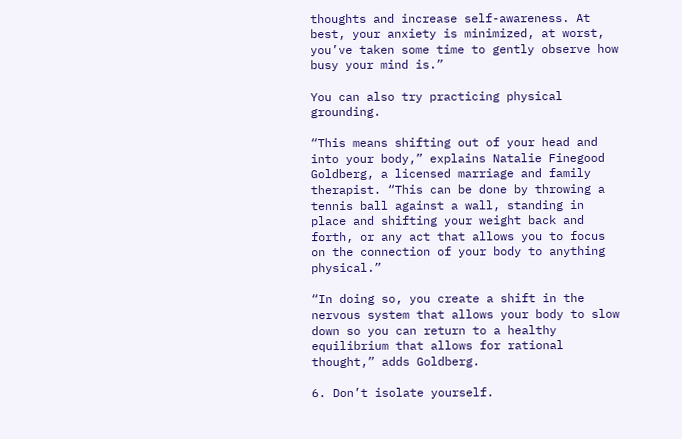thoughts and increase self-awareness. At best, your anxiety is minimized, at worst, you’ve taken some time to gently observe how busy your mind is.”

You can also try practicing physical grounding.

“This means shifting out of your head and into your body,” explains Natalie Finegood Goldberg, a licensed marriage and family therapist. “This can be done by throwing a tennis ball against a wall, standing in place and shifting your weight back and forth, or any act that allows you to focus on the connection of your body to anything physical.”

“In doing so, you create a shift in the nervous system that allows your body to slow down so you can return to a healthy equilibrium that allows for rational thought,” adds Goldberg.

6. Don’t isolate yourself.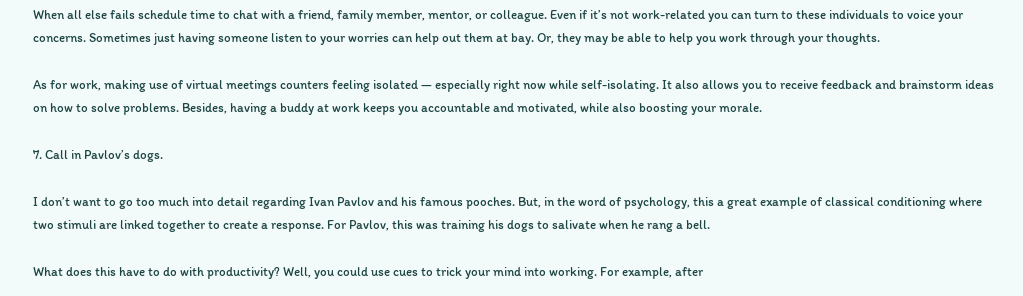When all else fails schedule time to chat with a friend, family member, mentor, or colleague. Even if it’s not work-related you can turn to these individuals to voice your concerns. Sometimes just having someone listen to your worries can help out them at bay. Or, they may be able to help you work through your thoughts.

As for work, making use of virtual meetings counters feeling isolated — especially right now while self-isolating. It also allows you to receive feedback and brainstorm ideas on how to solve problems. Besides, having a buddy at work keeps you accountable and motivated, while also boosting your morale.

7. Call in Pavlov’s dogs.

I don’t want to go too much into detail regarding Ivan Pavlov and his famous pooches. But, in the word of psychology, this a great example of classical conditioning where two stimuli are linked together to create a response. For Pavlov, this was training his dogs to salivate when he rang a bell.

What does this have to do with productivity? Well, you could use cues to trick your mind into working. For example, after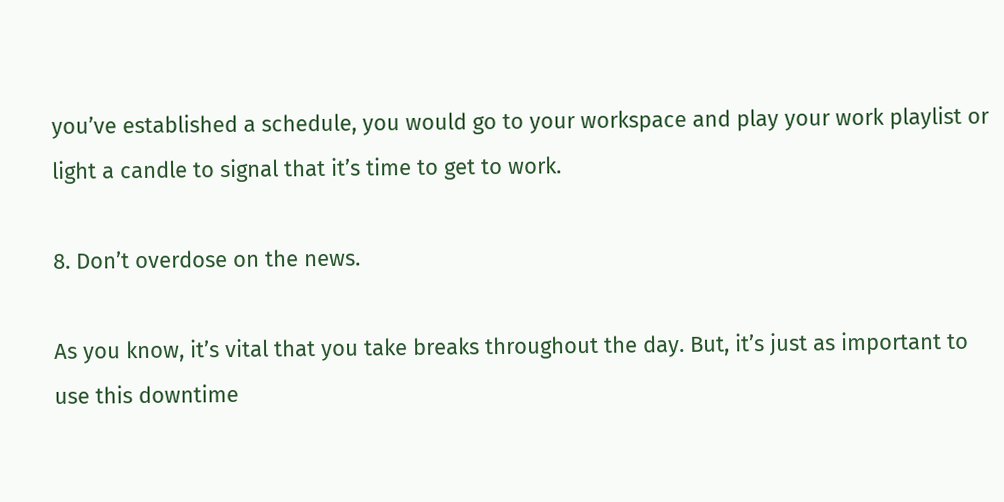you’ve established a schedule, you would go to your workspace and play your work playlist or light a candle to signal that it’s time to get to work.

8. Don’t overdose on the news.

As you know, it’s vital that you take breaks throughout the day. But, it’s just as important to use this downtime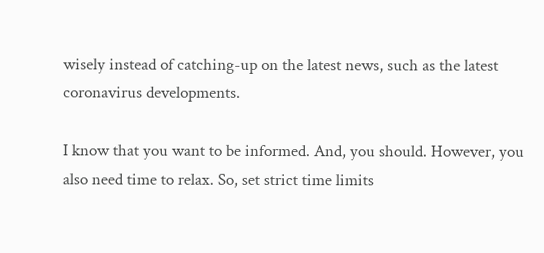wisely instead of catching-up on the latest news, such as the latest coronavirus developments.

I know that you want to be informed. And, you should. However, you also need time to relax. So, set strict time limits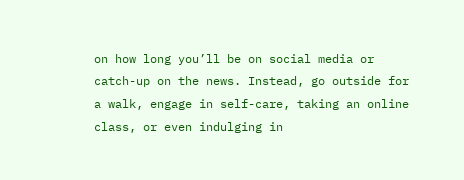on how long you’ll be on social media or catch-up on the news. Instead, go outside for a walk, engage in self-care, taking an online class, or even indulging in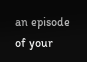an episode of your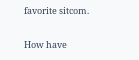favorite sitcom.

How have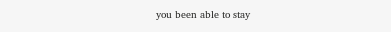you been able to stay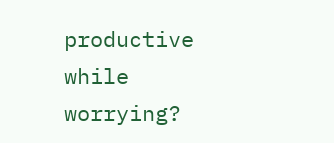productive while worrying?